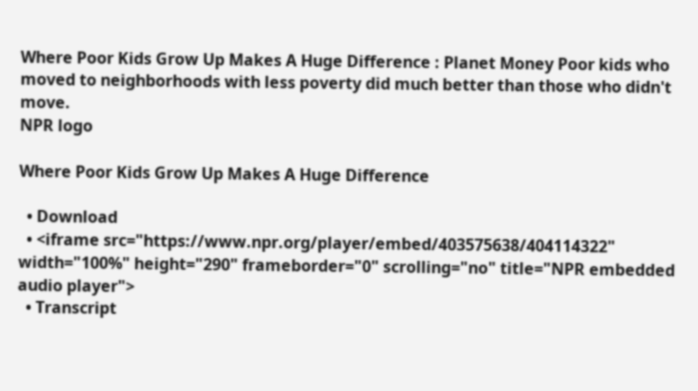Where Poor Kids Grow Up Makes A Huge Difference : Planet Money Poor kids who moved to neighborhoods with less poverty did much better than those who didn't move.
NPR logo

Where Poor Kids Grow Up Makes A Huge Difference

  • Download
  • <iframe src="https://www.npr.org/player/embed/403575638/404114322" width="100%" height="290" frameborder="0" scrolling="no" title="NPR embedded audio player">
  • Transcript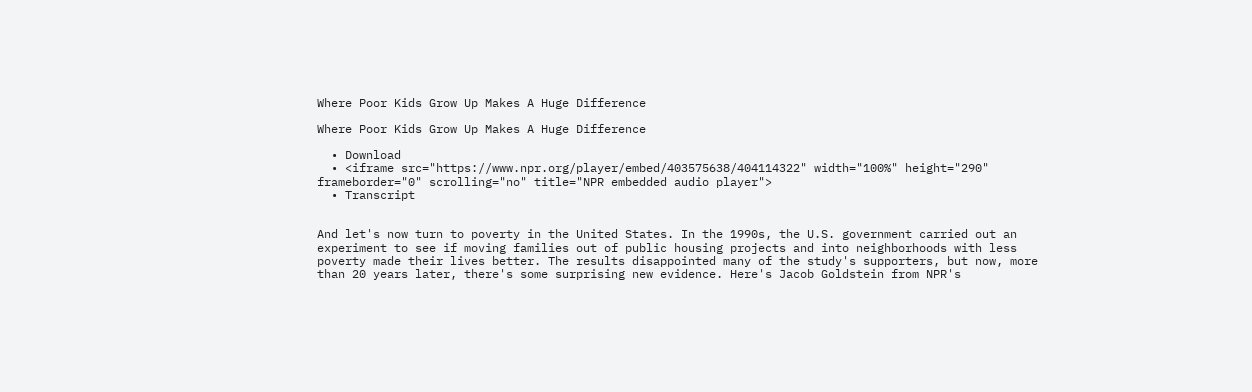Where Poor Kids Grow Up Makes A Huge Difference

Where Poor Kids Grow Up Makes A Huge Difference

  • Download
  • <iframe src="https://www.npr.org/player/embed/403575638/404114322" width="100%" height="290" frameborder="0" scrolling="no" title="NPR embedded audio player">
  • Transcript


And let's now turn to poverty in the United States. In the 1990s, the U.S. government carried out an experiment to see if moving families out of public housing projects and into neighborhoods with less poverty made their lives better. The results disappointed many of the study's supporters, but now, more than 20 years later, there's some surprising new evidence. Here's Jacob Goldstein from NPR's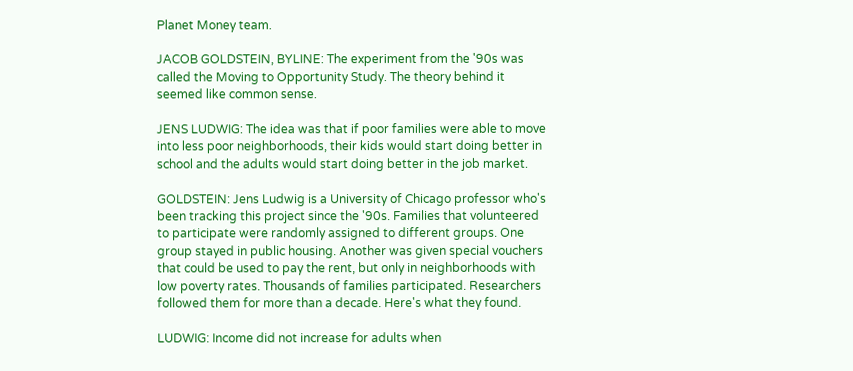Planet Money team.

JACOB GOLDSTEIN, BYLINE: The experiment from the '90s was called the Moving to Opportunity Study. The theory behind it seemed like common sense.

JENS LUDWIG: The idea was that if poor families were able to move into less poor neighborhoods, their kids would start doing better in school and the adults would start doing better in the job market.

GOLDSTEIN: Jens Ludwig is a University of Chicago professor who's been tracking this project since the '90s. Families that volunteered to participate were randomly assigned to different groups. One group stayed in public housing. Another was given special vouchers that could be used to pay the rent, but only in neighborhoods with low poverty rates. Thousands of families participated. Researchers followed them for more than a decade. Here's what they found.

LUDWIG: Income did not increase for adults when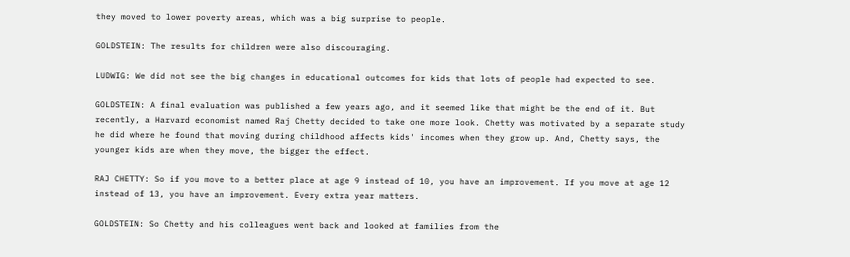they moved to lower poverty areas, which was a big surprise to people.

GOLDSTEIN: The results for children were also discouraging.

LUDWIG: We did not see the big changes in educational outcomes for kids that lots of people had expected to see.

GOLDSTEIN: A final evaluation was published a few years ago, and it seemed like that might be the end of it. But recently, a Harvard economist named Raj Chetty decided to take one more look. Chetty was motivated by a separate study he did where he found that moving during childhood affects kids' incomes when they grow up. And, Chetty says, the younger kids are when they move, the bigger the effect.

RAJ CHETTY: So if you move to a better place at age 9 instead of 10, you have an improvement. If you move at age 12 instead of 13, you have an improvement. Every extra year matters.

GOLDSTEIN: So Chetty and his colleagues went back and looked at families from the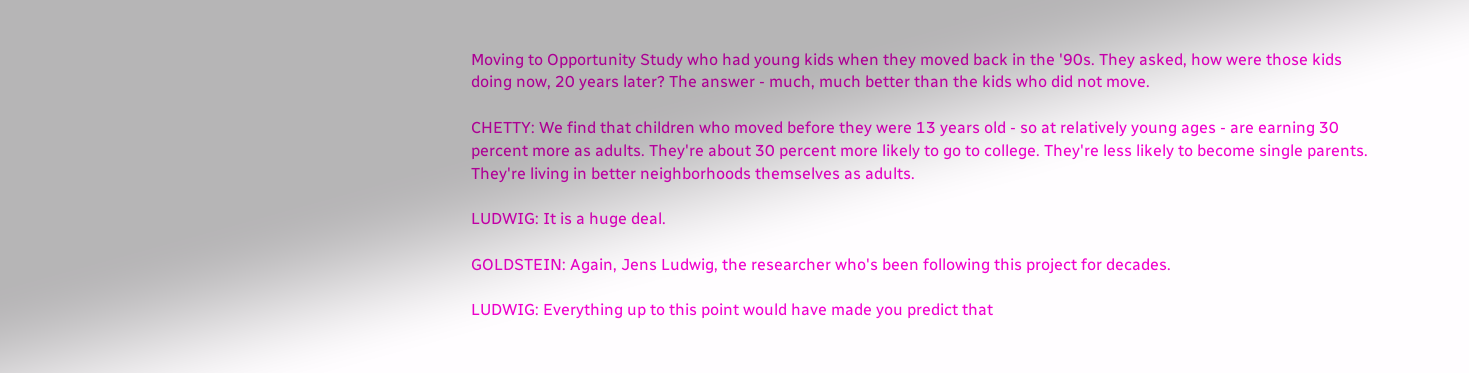Moving to Opportunity Study who had young kids when they moved back in the '90s. They asked, how were those kids doing now, 20 years later? The answer - much, much better than the kids who did not move.

CHETTY: We find that children who moved before they were 13 years old - so at relatively young ages - are earning 30 percent more as adults. They're about 30 percent more likely to go to college. They're less likely to become single parents. They're living in better neighborhoods themselves as adults.

LUDWIG: It is a huge deal.

GOLDSTEIN: Again, Jens Ludwig, the researcher who's been following this project for decades.

LUDWIG: Everything up to this point would have made you predict that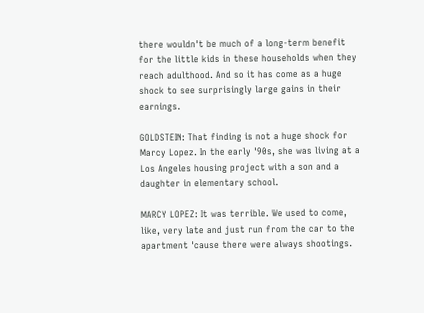there wouldn't be much of a long-term benefit for the little kids in these households when they reach adulthood. And so it has come as a huge shock to see surprisingly large gains in their earnings.

GOLDSTEIN: That finding is not a huge shock for Marcy Lopez. In the early '90s, she was living at a Los Angeles housing project with a son and a daughter in elementary school.

MARCY LOPEZ: It was terrible. We used to come, like, very late and just run from the car to the apartment 'cause there were always shootings.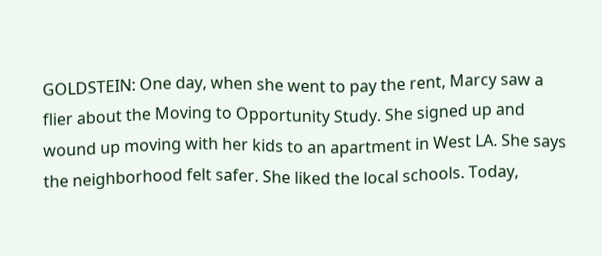GOLDSTEIN: One day, when she went to pay the rent, Marcy saw a flier about the Moving to Opportunity Study. She signed up and wound up moving with her kids to an apartment in West LA. She says the neighborhood felt safer. She liked the local schools. Today,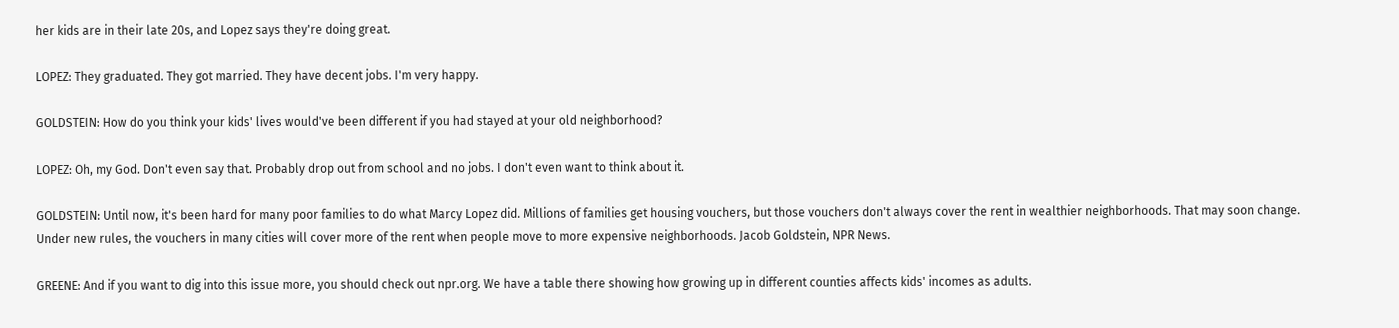her kids are in their late 20s, and Lopez says they're doing great.

LOPEZ: They graduated. They got married. They have decent jobs. I'm very happy.

GOLDSTEIN: How do you think your kids' lives would've been different if you had stayed at your old neighborhood?

LOPEZ: Oh, my God. Don't even say that. Probably drop out from school and no jobs. I don't even want to think about it.

GOLDSTEIN: Until now, it's been hard for many poor families to do what Marcy Lopez did. Millions of families get housing vouchers, but those vouchers don't always cover the rent in wealthier neighborhoods. That may soon change. Under new rules, the vouchers in many cities will cover more of the rent when people move to more expensive neighborhoods. Jacob Goldstein, NPR News.

GREENE: And if you want to dig into this issue more, you should check out npr.org. We have a table there showing how growing up in different counties affects kids' incomes as adults.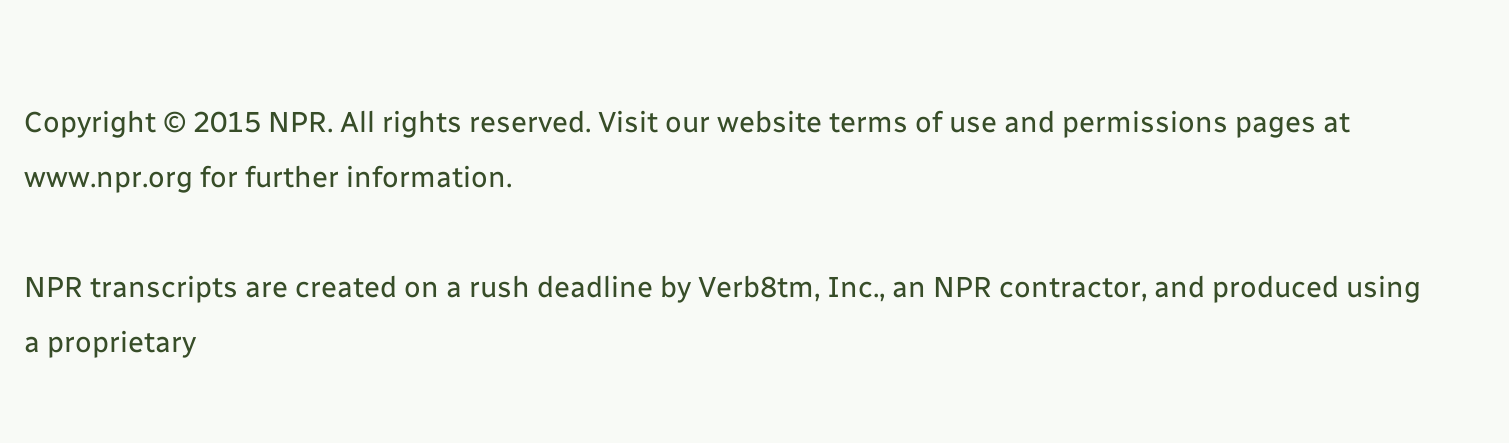Copyright © 2015 NPR. All rights reserved. Visit our website terms of use and permissions pages at www.npr.org for further information.

NPR transcripts are created on a rush deadline by Verb8tm, Inc., an NPR contractor, and produced using a proprietary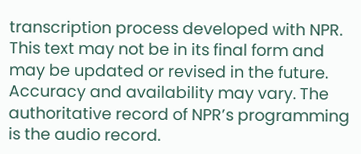transcription process developed with NPR. This text may not be in its final form and may be updated or revised in the future. Accuracy and availability may vary. The authoritative record of NPR’s programming is the audio record.